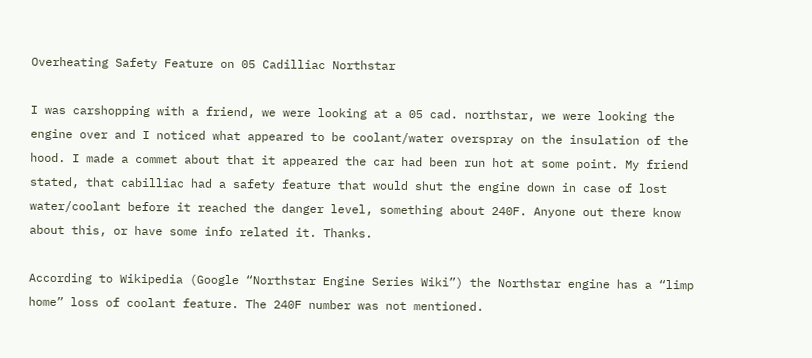Overheating Safety Feature on 05 Cadilliac Northstar

I was carshopping with a friend, we were looking at a 05 cad. northstar, we were looking the engine over and I noticed what appeared to be coolant/water overspray on the insulation of the hood. I made a commet about that it appeared the car had been run hot at some point. My friend stated, that cabilliac had a safety feature that would shut the engine down in case of lost water/coolant before it reached the danger level, something about 240F. Anyone out there know about this, or have some info related it. Thanks.

According to Wikipedia (Google “Northstar Engine Series Wiki”) the Northstar engine has a “limp home” loss of coolant feature. The 240F number was not mentioned.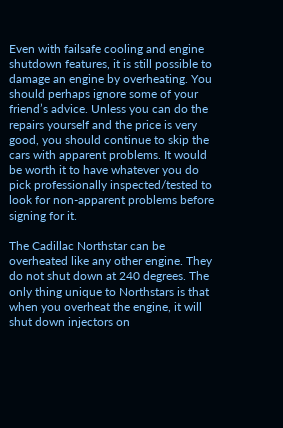Even with failsafe cooling and engine shutdown features, it is still possible to damage an engine by overheating. You should perhaps ignore some of your friend’s advice. Unless you can do the repairs yourself and the price is very good, you should continue to skip the cars with apparent problems. It would be worth it to have whatever you do pick professionally inspected/tested to look for non-apparent problems before signing for it.

The Cadillac Northstar can be overheated like any other engine. They do not shut down at 240 degrees. The only thing unique to Northstars is that when you overheat the engine, it will shut down injectors on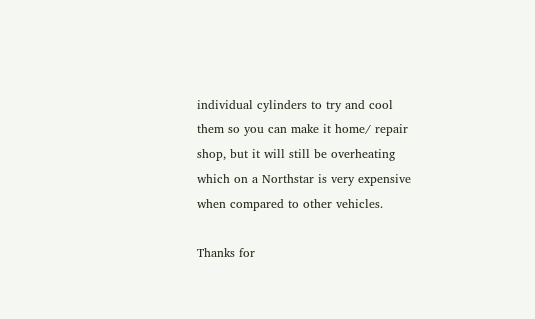individual cylinders to try and cool them so you can make it home/ repair shop, but it will still be overheating which on a Northstar is very expensive when compared to other vehicles.

Thanks for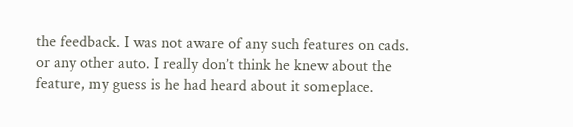the feedback. I was not aware of any such features on cads. or any other auto. I really don’t think he knew about the feature, my guess is he had heard about it someplace.